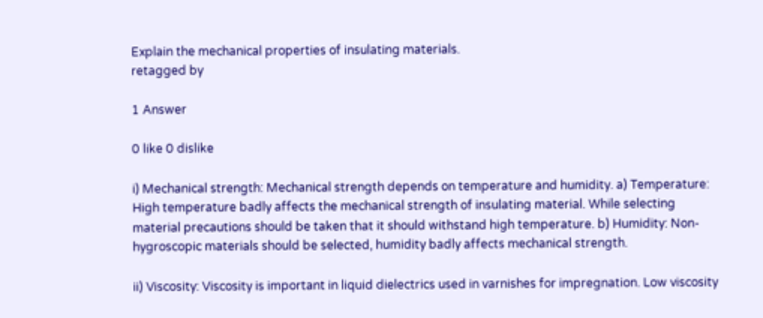Explain the mechanical properties of insulating materials.
retagged by

1 Answer

0 like 0 dislike

i) Mechanical strength: Mechanical strength depends on temperature and humidity. a) Temperature: High temperature badly affects the mechanical strength of insulating material. While selecting material precautions should be taken that it should withstand high temperature. b) Humidity: Non-hygroscopic materials should be selected, humidity badly affects mechanical strength.

ii) Viscosity: Viscosity is important in liquid dielectrics used in varnishes for impregnation. Low viscosity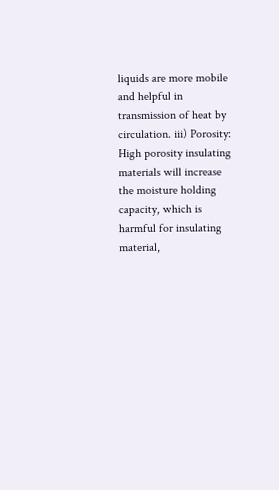liquids are more mobile and helpful in transmission of heat by circulation. iii) Porosity: High porosity insulating materials will increase the moisture holding capacity, which is harmful for insulating material,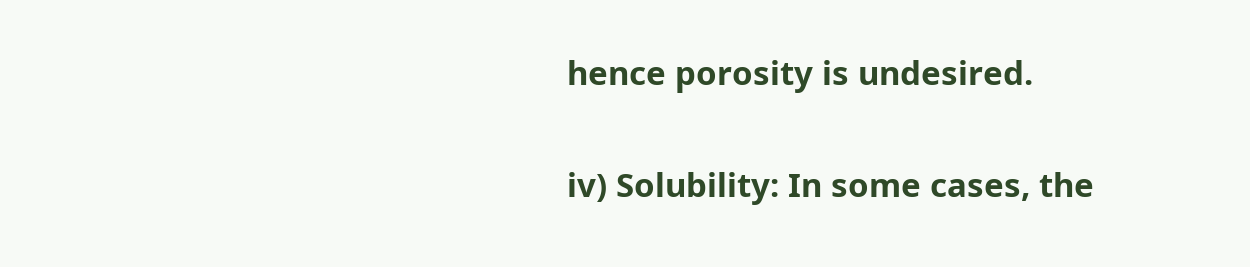hence porosity is undesired.

iv) Solubility: In some cases, the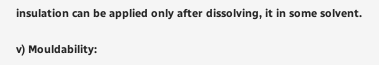insulation can be applied only after dissolving, it in some solvent.

v) Mouldability: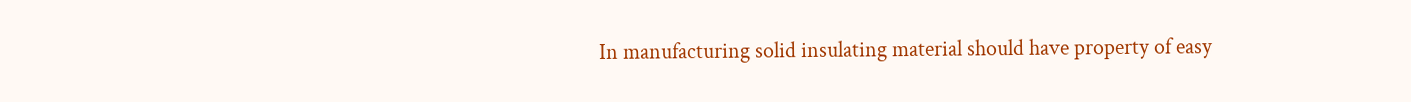In manufacturing solid insulating material should have property of easy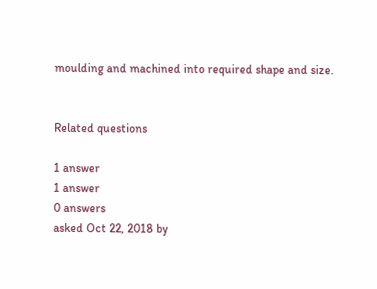moulding and machined into required shape and size.


Related questions

1 answer
1 answer
0 answers
asked Oct 22, 2018 by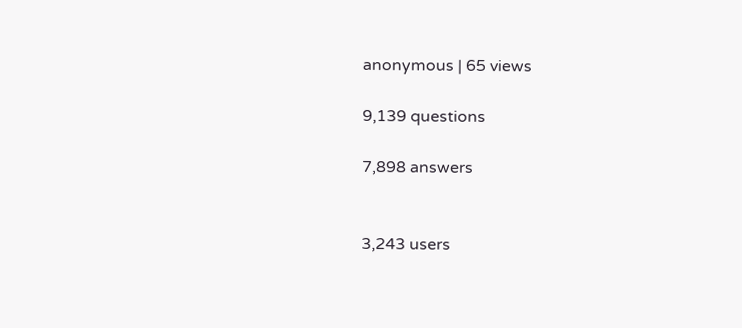anonymous | 65 views

9,139 questions

7,898 answers


3,243 users